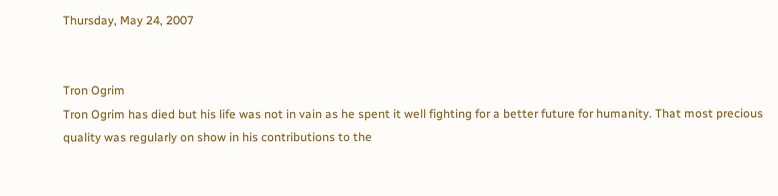Thursday, May 24, 2007


Tron Ogrim
Tron Ogrim has died but his life was not in vain as he spent it well fighting for a better future for humanity. That most precious quality was regularly on show in his contributions to the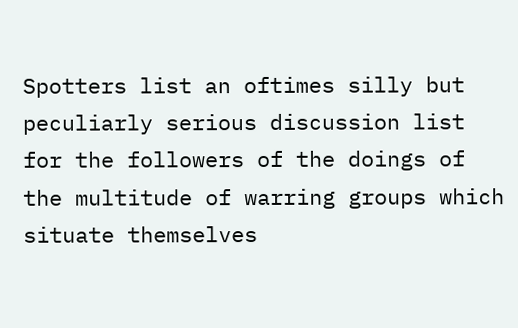Spotters list an oftimes silly but peculiarly serious discussion list for the followers of the doings of the multitude of warring groups which situate themselves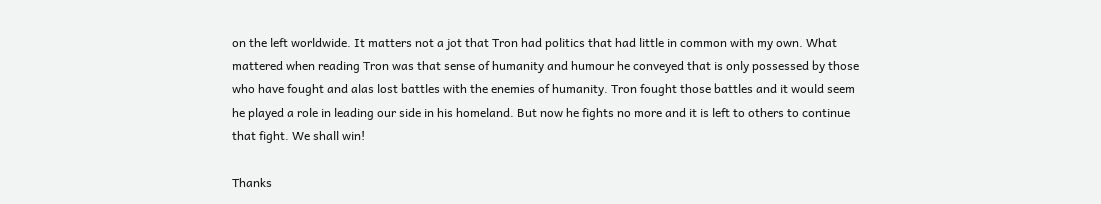on the left worldwide. It matters not a jot that Tron had politics that had little in common with my own. What mattered when reading Tron was that sense of humanity and humour he conveyed that is only possessed by those who have fought and alas lost battles with the enemies of humanity. Tron fought those battles and it would seem he played a role in leading our side in his homeland. But now he fights no more and it is left to others to continue that fight. We shall win!

Thanks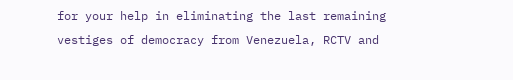for your help in eliminating the last remaining vestiges of democracy from Venezuela, RCTV and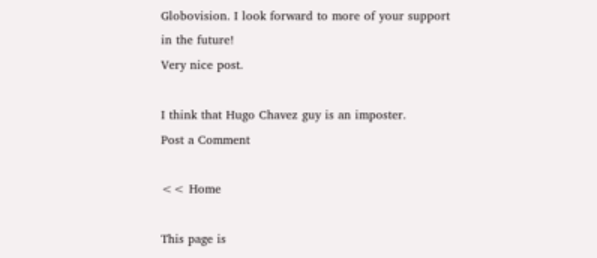Globovision. I look forward to more of your support in the future!
Very nice post.

I think that Hugo Chavez guy is an imposter.
Post a Comment

<< Home

This page is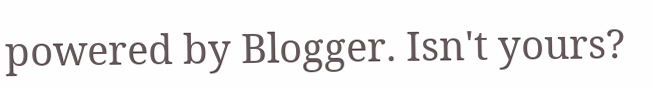powered by Blogger. Isn't yours?